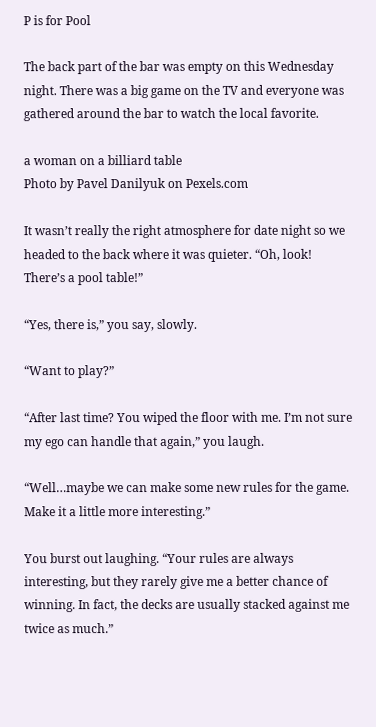P is for Pool

The back part of the bar was empty on this Wednesday night. There was a big game on the TV and everyone was gathered around the bar to watch the local favorite.

a woman on a billiard table
Photo by Pavel Danilyuk on Pexels.com

It wasn’t really the right atmosphere for date night so we headed to the back where it was quieter. “Oh, look! There’s a pool table!”

“Yes, there is,” you say, slowly.

“Want to play?”

“After last time? You wiped the floor with me. I’m not sure my ego can handle that again,” you laugh.

“Well…maybe we can make some new rules for the game. Make it a little more interesting.”

You burst out laughing. “Your rules are always interesting, but they rarely give me a better chance of winning. In fact, the decks are usually stacked against me twice as much.”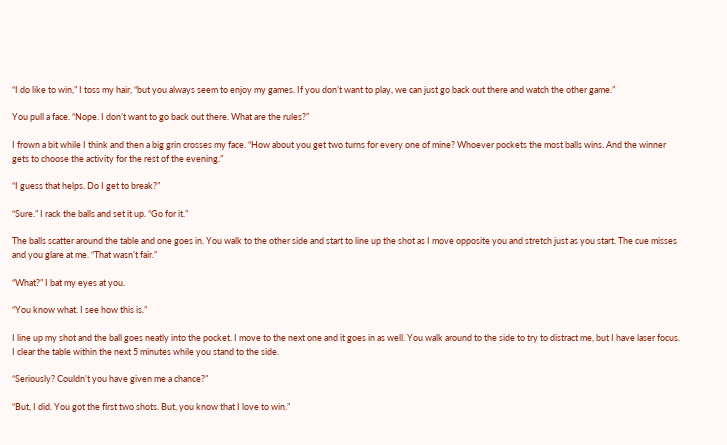“I do like to win,” I toss my hair, “but you always seem to enjoy my games. If you don’t want to play, we can just go back out there and watch the other game.”

You pull a face. “Nope. I don’t want to go back out there. What are the rules?”

I frown a bit while I think and then a big grin crosses my face. “How about you get two turns for every one of mine? Whoever pockets the most balls wins. And the winner gets to choose the activity for the rest of the evening.”

“I guess that helps. Do I get to break?”

“Sure.” I rack the balls and set it up. “Go for it.”

The balls scatter around the table and one goes in. You walk to the other side and start to line up the shot as I move opposite you and stretch just as you start. The cue misses and you glare at me. “That wasn’t fair.”

“What?” I bat my eyes at you.

“You know what. I see how this is.”

I line up my shot and the ball goes neatly into the pocket. I move to the next one and it goes in as well. You walk around to the side to try to distract me, but I have laser focus. I clear the table within the next 5 minutes while you stand to the side.

“Seriously? Couldn’t you have given me a chance?”

“But, I did. You got the first two shots. But, you know that I love to win.”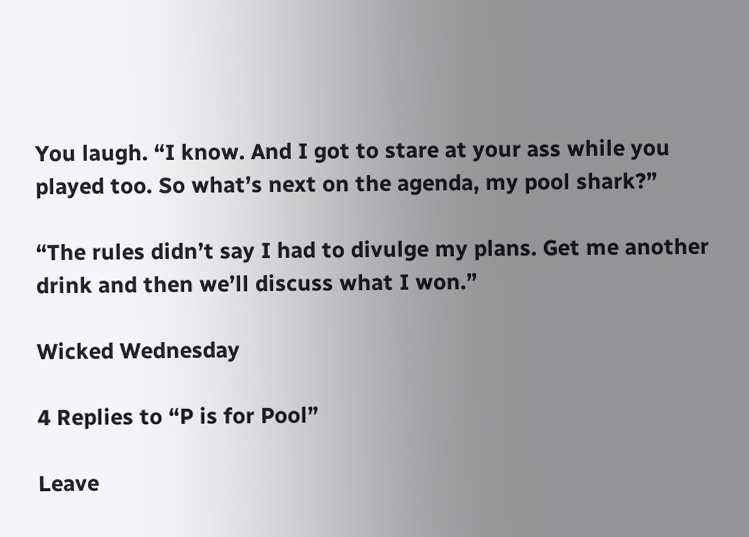You laugh. “I know. And I got to stare at your ass while you played too. So what’s next on the agenda, my pool shark?”

“The rules didn’t say I had to divulge my plans. Get me another drink and then we’ll discuss what I won.”

Wicked Wednesday

4 Replies to “P is for Pool”

Leave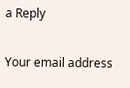a Reply

Your email address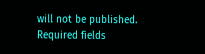will not be published. Required fields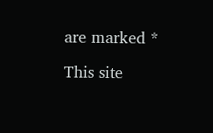are marked *

This site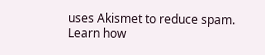uses Akismet to reduce spam. Learn how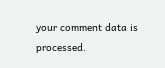your comment data is processed.